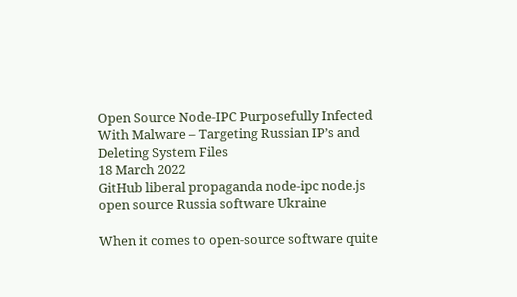Open Source Node-IPC Purposefully Infected With Malware – Targeting Russian IP’s and Deleting System Files
18 March 2022
GitHub liberal propaganda node-ipc node.js open source Russia software Ukraine

When it comes to open-source software quite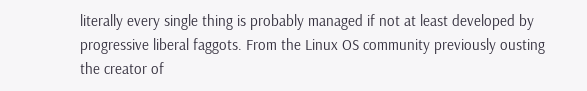literally every single thing is probably managed if not at least developed by progressive liberal faggots. From the Linux OS community previously ousting the creator of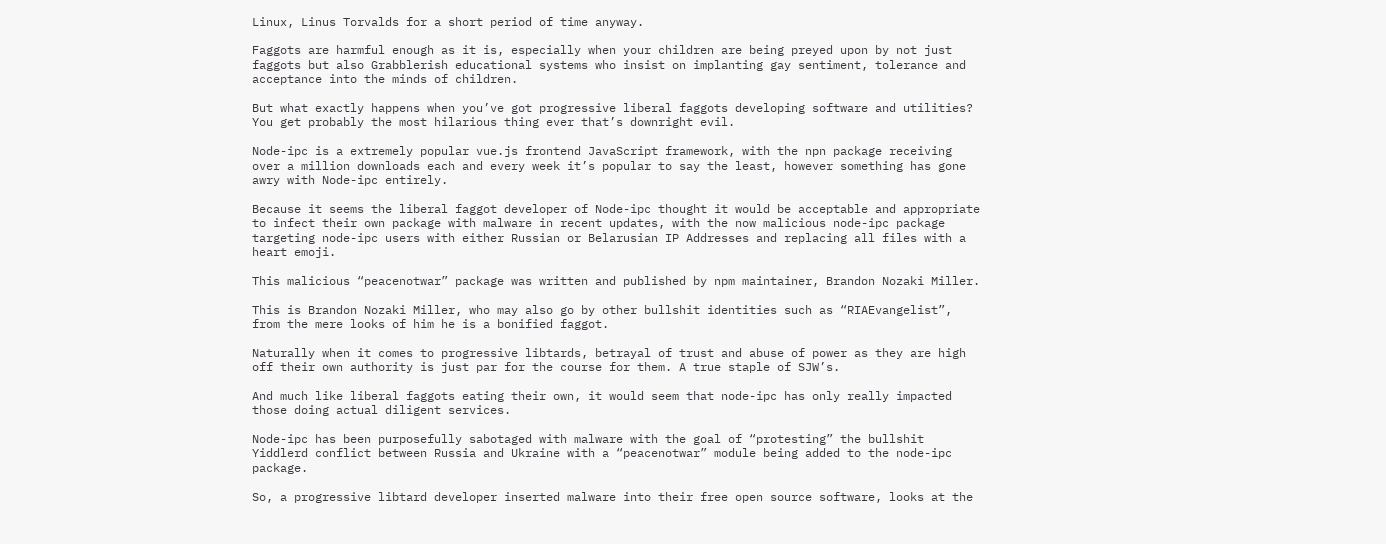Linux, Linus Torvalds for a short period of time anyway.

Faggots are harmful enough as it is, especially when your children are being preyed upon by not just faggots but also Grabblerish educational systems who insist on implanting gay sentiment, tolerance and acceptance into the minds of children.

But what exactly happens when you’ve got progressive liberal faggots developing software and utilities? You get probably the most hilarious thing ever that’s downright evil.

Node-ipc is a extremely popular vue.js frontend JavaScript framework, with the npn package receiving over a million downloads each and every week it’s popular to say the least, however something has gone awry with Node-ipc entirely.

Because it seems the liberal faggot developer of Node-ipc thought it would be acceptable and appropriate to infect their own package with malware in recent updates, with the now malicious node-ipc package targeting node-ipc users with either Russian or Belarusian IP Addresses and replacing all files with a heart emoji.

This malicious “peacenotwar” package was written and published by npm maintainer, Brandon Nozaki Miller.

This is Brandon Nozaki Miller, who may also go by other bullshit identities such as “RIAEvangelist”, from the mere looks of him he is a bonified faggot.

Naturally when it comes to progressive libtards, betrayal of trust and abuse of power as they are high off their own authority is just par for the course for them. A true staple of SJW’s.

And much like liberal faggots eating their own, it would seem that node-ipc has only really impacted those doing actual diligent services.

Node-ipc has been purposefully sabotaged with malware with the goal of “protesting” the bullshit Yiddlerd conflict between Russia and Ukraine with a “peacenotwar” module being added to the node-ipc package.

So, a progressive libtard developer inserted malware into their free open source software, looks at the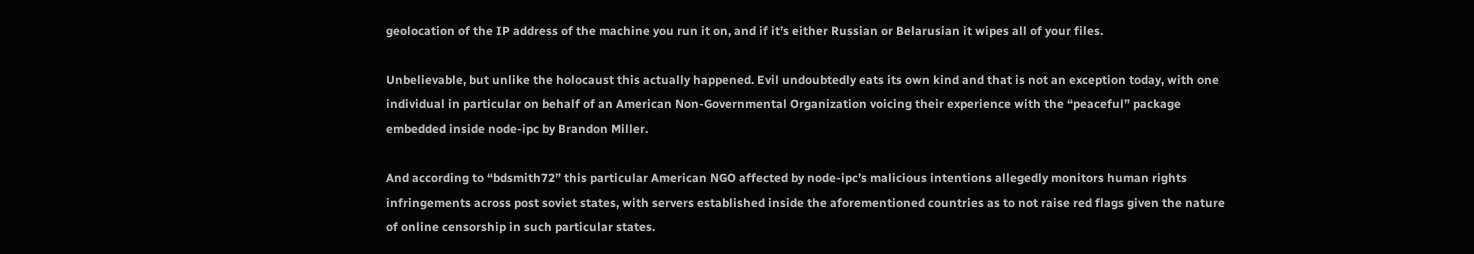geolocation of the IP address of the machine you run it on, and if it’s either Russian or Belarusian it wipes all of your files.

Unbelievable, but unlike the holocaust this actually happened. Evil undoubtedly eats its own kind and that is not an exception today, with one individual in particular on behalf of an American Non-Governmental Organization voicing their experience with the “peaceful” package embedded inside node-ipc by Brandon Miller.

And according to “bdsmith72” this particular American NGO affected by node-ipc’s malicious intentions allegedly monitors human rights infringements across post soviet states, with servers established inside the aforementioned countries as to not raise red flags given the nature of online censorship in such particular states.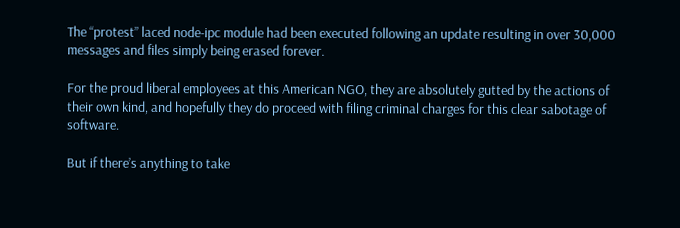The “protest” laced node-ipc module had been executed following an update resulting in over 30,000 messages and files simply being erased forever.

For the proud liberal employees at this American NGO, they are absolutely gutted by the actions of their own kind, and hopefully they do proceed with filing criminal charges for this clear sabotage of software.

But if there’s anything to take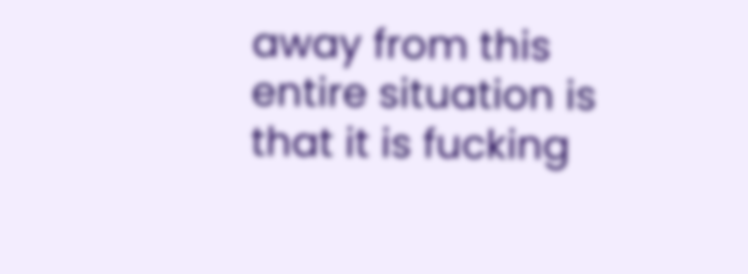away from this entire situation is that it is fucking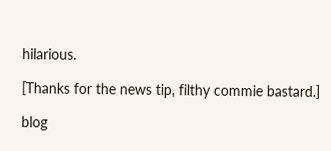hilarious.

[Thanks for the news tip, filthy commie bastard.]

blog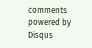comments powered by Disqus